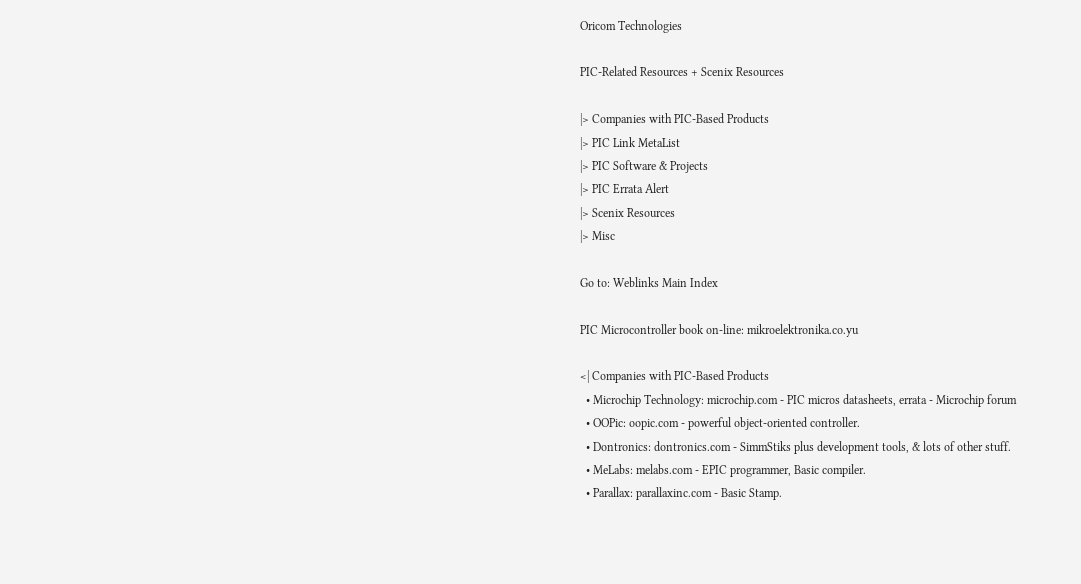Oricom Technologies

PIC-Related Resources + Scenix Resources

|> Companies with PIC-Based Products
|> PIC Link MetaList
|> PIC Software & Projects
|> PIC Errata Alert
|> Scenix Resources
|> Misc

Go to: Weblinks Main Index

PIC Microcontroller book on-line: mikroelektronika.co.yu

<| Companies with PIC-Based Products
  • Microchip Technology: microchip.com - PIC micros datasheets, errata - Microchip forum
  • OOPic: oopic.com - powerful object-oriented controller.
  • Dontronics: dontronics.com - SimmStiks plus development tools, & lots of other stuff.
  • MeLabs: melabs.com - EPIC programmer, Basic compiler.
  • Parallax: parallaxinc.com - Basic Stamp.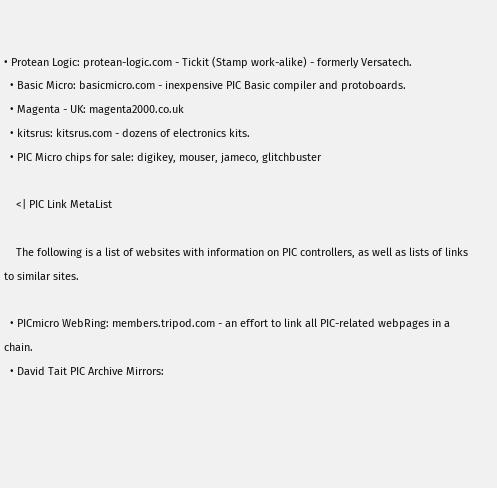• Protean Logic: protean-logic.com - Tickit (Stamp work-alike) - formerly Versatech.
  • Basic Micro: basicmicro.com - inexpensive PIC Basic compiler and protoboards.
  • Magenta - UK: magenta2000.co.uk
  • kitsrus: kitsrus.com - dozens of electronics kits.
  • PIC Micro chips for sale: digikey, mouser, jameco, glitchbuster

    <| PIC Link MetaList

    The following is a list of websites with information on PIC controllers, as well as lists of links to similar sites.

  • PICmicro WebRing: members.tripod.com - an effort to link all PIC-related webpages in a chain.
  • David Tait PIC Archive Mirrors: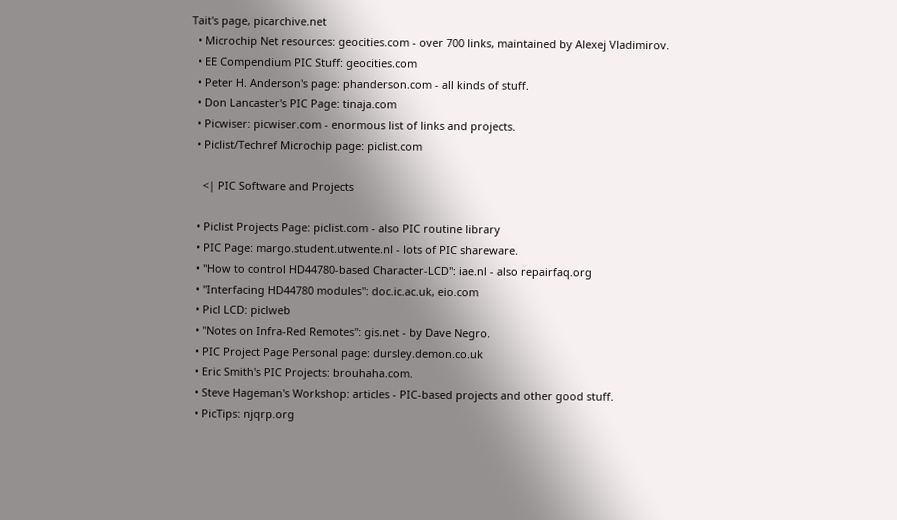Tait's page, picarchive.net
  • Microchip Net resources: geocities.com - over 700 links, maintained by Alexej Vladimirov.
  • EE Compendium PIC Stuff: geocities.com
  • Peter H. Anderson's page: phanderson.com - all kinds of stuff.
  • Don Lancaster's PIC Page: tinaja.com
  • Picwiser: picwiser.com - enormous list of links and projects.
  • Piclist/Techref Microchip page: piclist.com

    <| PIC Software and Projects

  • Piclist Projects Page: piclist.com - also PIC routine library
  • PIC Page: margo.student.utwente.nl - lots of PIC shareware.
  • "How to control HD44780-based Character-LCD": iae.nl - also repairfaq.org
  • "Interfacing HD44780 modules": doc.ic.ac.uk, eio.com
  • Picl LCD: piclweb
  • "Notes on Infra-Red Remotes": gis.net - by Dave Negro.
  • PIC Project Page Personal page: dursley.demon.co.uk
  • Eric Smith's PIC Projects: brouhaha.com.
  • Steve Hageman's Workshop: articles - PIC-based projects and other good stuff.
  • PicTips: njqrp.org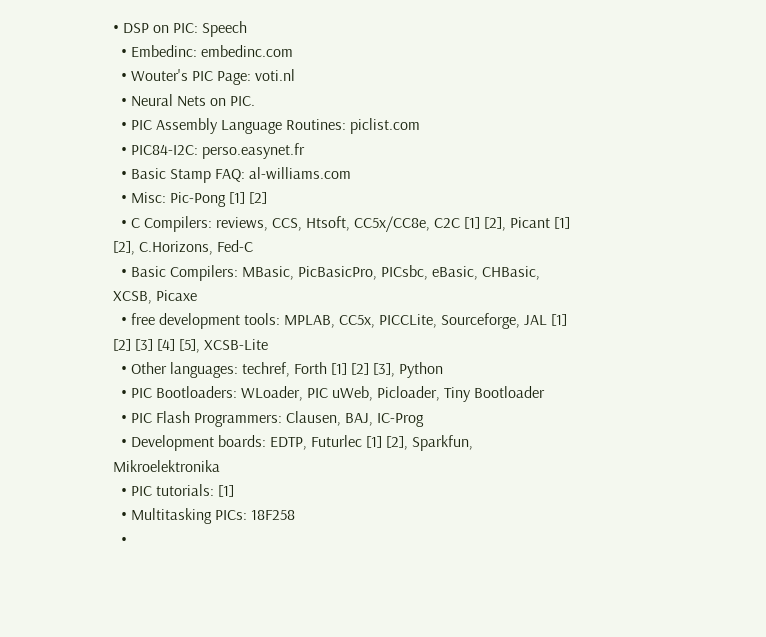• DSP on PIC: Speech
  • Embedinc: embedinc.com
  • Wouter's PIC Page: voti.nl
  • Neural Nets on PIC.
  • PIC Assembly Language Routines: piclist.com
  • PIC84-I2C: perso.easynet.fr
  • Basic Stamp FAQ: al-williams.com
  • Misc: Pic-Pong [1] [2]
  • C Compilers: reviews, CCS, Htsoft, CC5x/CC8e, C2C [1] [2], Picant [1] [2], C.Horizons, Fed-C
  • Basic Compilers: MBasic, PicBasicPro, PICsbc, eBasic, CHBasic, XCSB, Picaxe
  • free development tools: MPLAB, CC5x, PICCLite, Sourceforge, JAL [1] [2] [3] [4] [5], XCSB-Lite
  • Other languages: techref, Forth [1] [2] [3], Python
  • PIC Bootloaders: WLoader, PIC uWeb, Picloader, Tiny Bootloader
  • PIC Flash Programmers: Clausen, BAJ, IC-Prog
  • Development boards: EDTP, Futurlec [1] [2], Sparkfun, Mikroelektronika
  • PIC tutorials: [1]
  • Multitasking PICs: 18F258
  •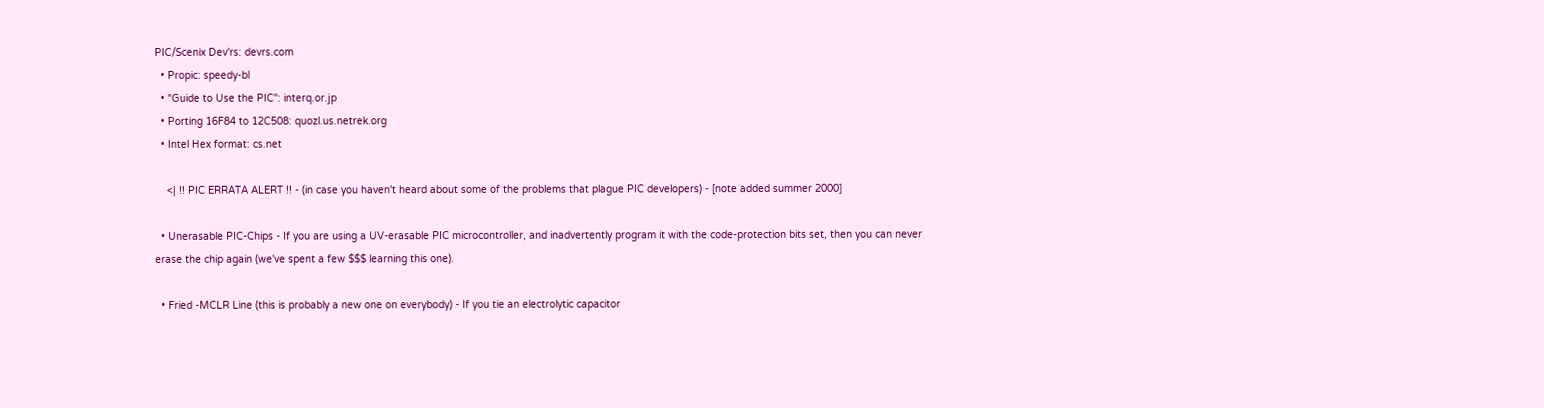PIC/Scenix Dev'rs: devrs.com
  • Propic: speedy-bl
  • "Guide to Use the PIC": interq.or.jp
  • Porting 16F84 to 12C508: quozl.us.netrek.org
  • Intel Hex format: cs.net

    <| !! PIC ERRATA ALERT !! - (in case you haven't heard about some of the problems that plague PIC developers) - [note added summer 2000]

  • Unerasable PIC-Chips - If you are using a UV-erasable PIC microcontroller, and inadvertently program it with the code-protection bits set, then you can never erase the chip again (we've spent a few $$$ learning this one).

  • Fried -MCLR Line (this is probably a new one on everybody) - If you tie an electrolytic capacitor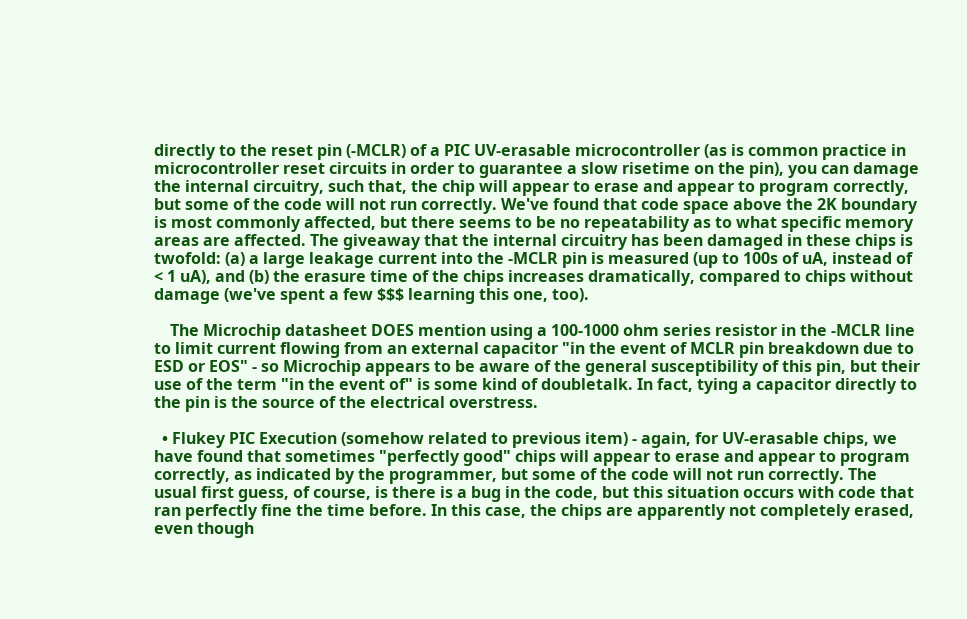directly to the reset pin (-MCLR) of a PIC UV-erasable microcontroller (as is common practice in microcontroller reset circuits in order to guarantee a slow risetime on the pin), you can damage the internal circuitry, such that, the chip will appear to erase and appear to program correctly, but some of the code will not run correctly. We've found that code space above the 2K boundary is most commonly affected, but there seems to be no repeatability as to what specific memory areas are affected. The giveaway that the internal circuitry has been damaged in these chips is twofold: (a) a large leakage current into the -MCLR pin is measured (up to 100s of uA, instead of < 1 uA), and (b) the erasure time of the chips increases dramatically, compared to chips without damage (we've spent a few $$$ learning this one, too).

    The Microchip datasheet DOES mention using a 100-1000 ohm series resistor in the -MCLR line to limit current flowing from an external capacitor "in the event of MCLR pin breakdown due to ESD or EOS" - so Microchip appears to be aware of the general susceptibility of this pin, but their use of the term "in the event of" is some kind of doubletalk. In fact, tying a capacitor directly to the pin is the source of the electrical overstress.

  • Flukey PIC Execution (somehow related to previous item) - again, for UV-erasable chips, we have found that sometimes "perfectly good" chips will appear to erase and appear to program correctly, as indicated by the programmer, but some of the code will not run correctly. The usual first guess, of course, is there is a bug in the code, but this situation occurs with code that ran perfectly fine the time before. In this case, the chips are apparently not completely erased, even though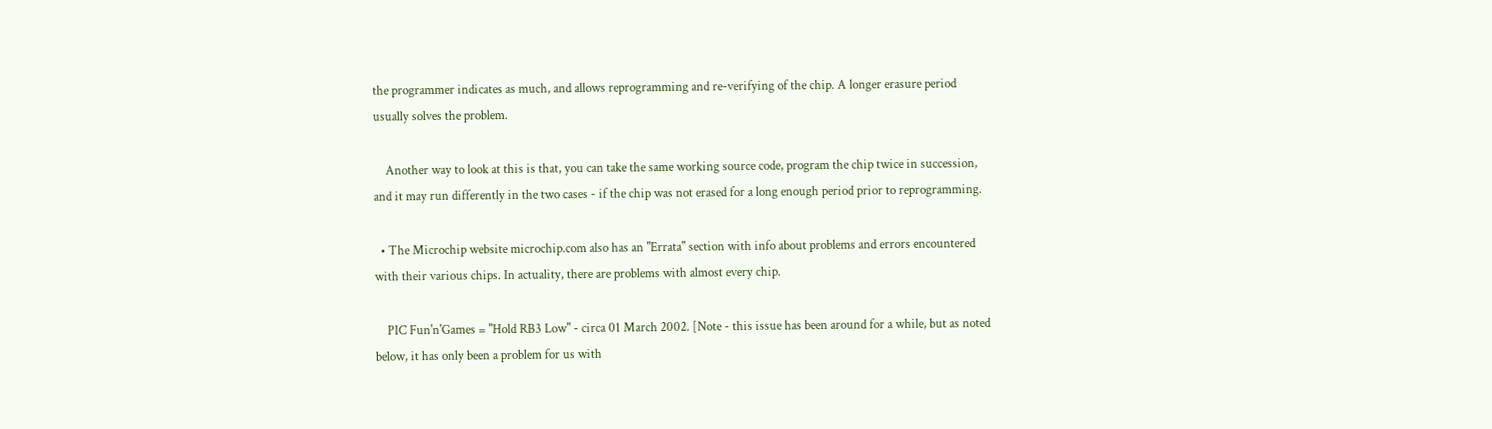the programmer indicates as much, and allows reprogramming and re-verifying of the chip. A longer erasure period usually solves the problem.

    Another way to look at this is that, you can take the same working source code, program the chip twice in succession, and it may run differently in the two cases - if the chip was not erased for a long enough period prior to reprogramming.

  • The Microchip website microchip.com also has an "Errata" section with info about problems and errors encountered with their various chips. In actuality, there are problems with almost every chip.

    PIC Fun'n'Games = "Hold RB3 Low" - circa 01 March 2002. [Note - this issue has been around for a while, but as noted below, it has only been a problem for us with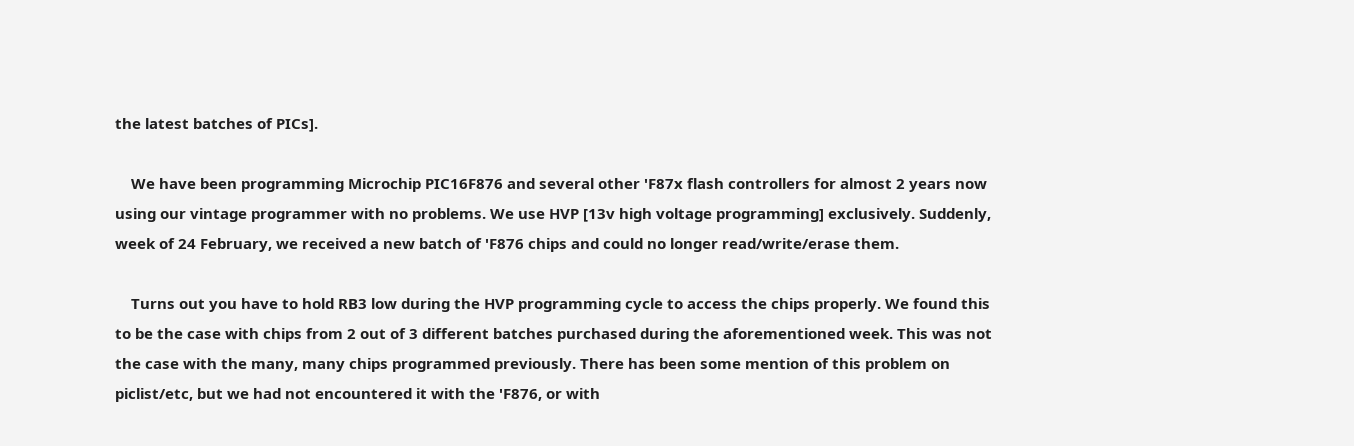the latest batches of PICs].

    We have been programming Microchip PIC16F876 and several other 'F87x flash controllers for almost 2 years now using our vintage programmer with no problems. We use HVP [13v high voltage programming] exclusively. Suddenly, week of 24 February, we received a new batch of 'F876 chips and could no longer read/write/erase them.

    Turns out you have to hold RB3 low during the HVP programming cycle to access the chips properly. We found this to be the case with chips from 2 out of 3 different batches purchased during the aforementioned week. This was not the case with the many, many chips programmed previously. There has been some mention of this problem on piclist/etc, but we had not encountered it with the 'F876, or with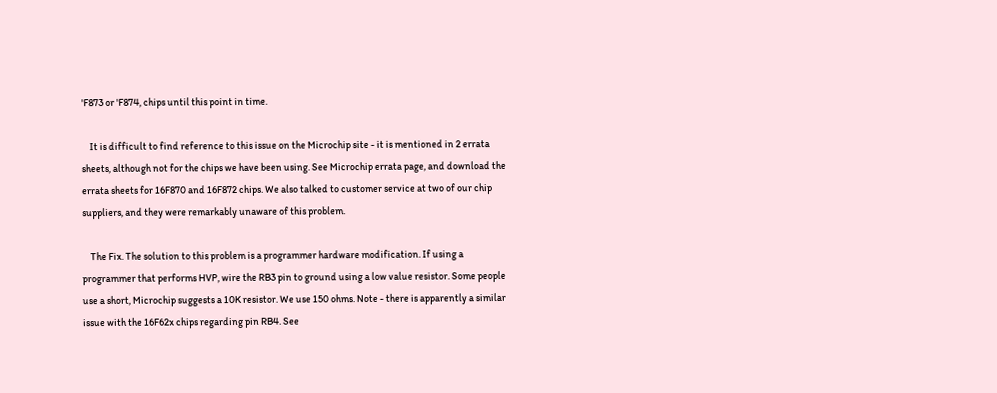'F873 or 'F874, chips until this point in time.

    It is difficult to find reference to this issue on the Microchip site - it is mentioned in 2 errata sheets, although not for the chips we have been using. See Microchip errata page, and download the errata sheets for 16F870 and 16F872 chips. We also talked to customer service at two of our chip suppliers, and they were remarkably unaware of this problem.

    The Fix. The solution to this problem is a programmer hardware modification. If using a programmer that performs HVP, wire the RB3 pin to ground using a low value resistor. Some people use a short, Microchip suggests a 10K resistor. We use 150 ohms. Note - there is apparently a similar issue with the 16F62x chips regarding pin RB4. See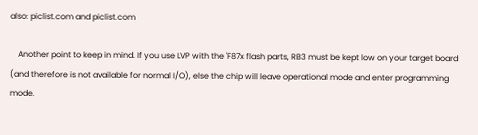also: piclist.com and piclist.com

    Another point to keep in mind. If you use LVP with the 'F87x flash parts, RB3 must be kept low on your target board (and therefore is not available for normal I/O), else the chip will leave operational mode and enter programming mode.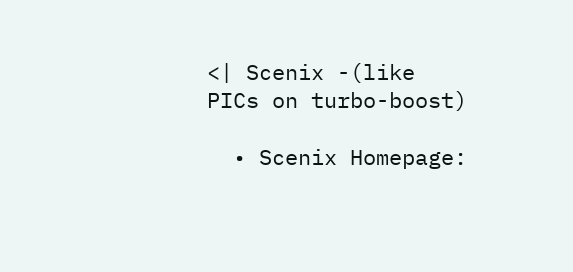<| Scenix -(like PICs on turbo-boost)

  • Scenix Homepage: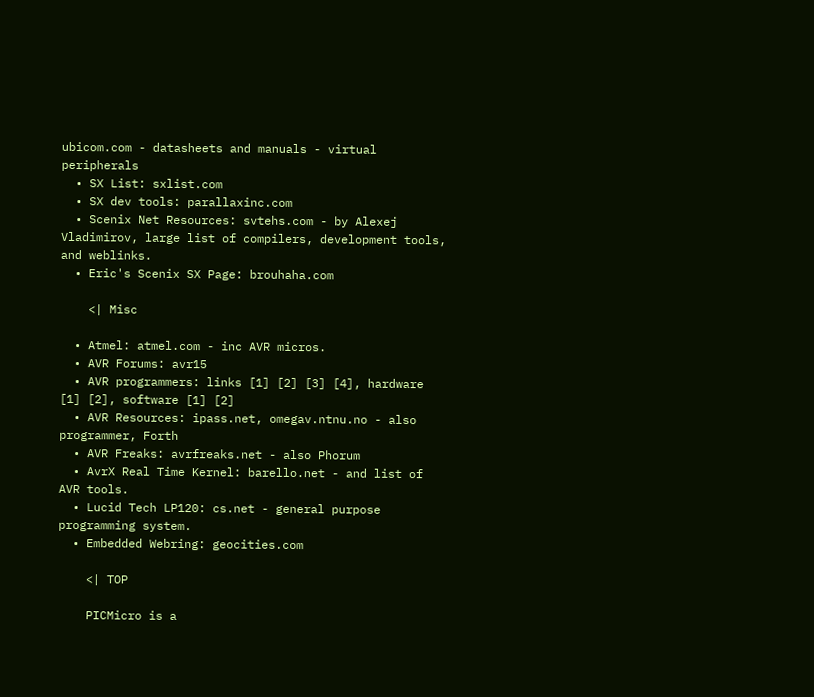ubicom.com - datasheets and manuals - virtual peripherals
  • SX List: sxlist.com
  • SX dev tools: parallaxinc.com
  • Scenix Net Resources: svtehs.com - by Alexej Vladimirov, large list of compilers, development tools, and weblinks.
  • Eric's Scenix SX Page: brouhaha.com

    <| Misc

  • Atmel: atmel.com - inc AVR micros.
  • AVR Forums: avr15
  • AVR programmers: links [1] [2] [3] [4], hardware [1] [2], software [1] [2]
  • AVR Resources: ipass.net, omegav.ntnu.no - also programmer, Forth
  • AVR Freaks: avrfreaks.net - also Phorum
  • AvrX Real Time Kernel: barello.net - and list of AVR tools.
  • Lucid Tech LP120: cs.net - general purpose programming system.
  • Embedded Webring: geocities.com

    <| TOP

    PICMicro is a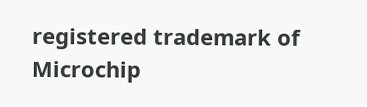registered trademark of Microchip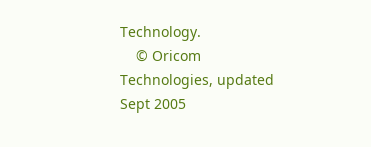Technology.
    © Oricom Technologies, updated Sept 2005